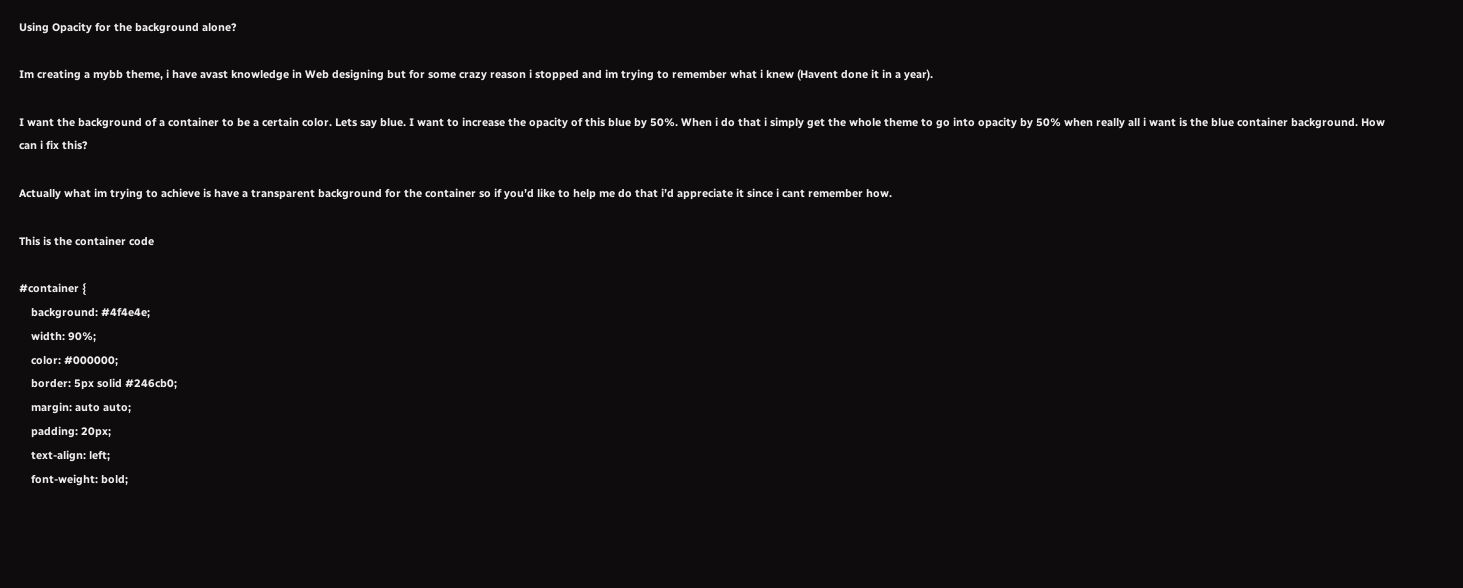Using Opacity for the background alone?

Im creating a mybb theme, i have avast knowledge in Web designing but for some crazy reason i stopped and im trying to remember what i knew (Havent done it in a year).

I want the background of a container to be a certain color. Lets say blue. I want to increase the opacity of this blue by 50%. When i do that i simply get the whole theme to go into opacity by 50% when really all i want is the blue container background. How can i fix this?

Actually what im trying to achieve is have a transparent background for the container so if you’d like to help me do that i’d appreciate it since i cant remember how.

This is the container code

#container {
    background: #4f4e4e;
    width: 90%;
    color: #000000;
    border: 5px solid #246cb0;
    margin: auto auto;
    padding: 20px;
    text-align: left;
    font-weight: bold;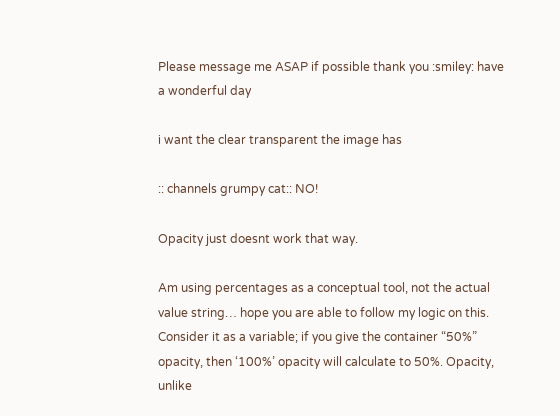Please message me ASAP if possible thank you :smiley: have a wonderful day

i want the clear transparent the image has

:: channels grumpy cat:: NO!

Opacity just doesnt work that way.

Am using percentages as a conceptual tool, not the actual value string… hope you are able to follow my logic on this.
Consider it as a variable; if you give the container “50%” opacity, then ‘100%’ opacity will calculate to 50%. Opacity, unlike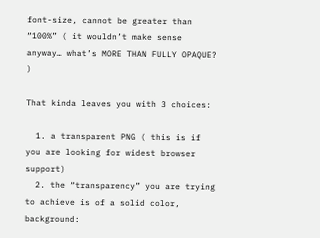font-size, cannot be greater than “100%” ( it wouldn’t make sense anyway… what’s MORE THAN FULLY OPAQUE? )

That kinda leaves you with 3 choices:

  1. a transparent PNG ( this is if you are looking for widest browser support)
  2. the “transparency” you are trying to achieve is of a solid color, background: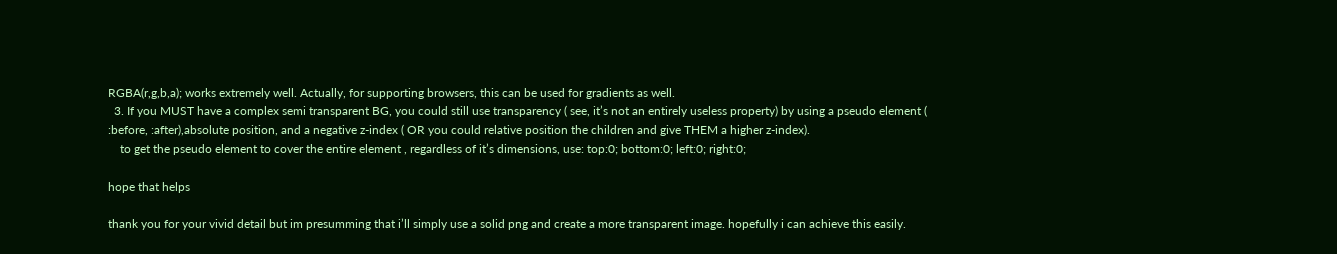RGBA(r,g,b,a); works extremely well. Actually, for supporting browsers, this can be used for gradients as well.
  3. If you MUST have a complex semi transparent BG, you could still use transparency ( see, it’s not an entirely useless property) by using a pseudo element ( :before, :after),absolute position, and a negative z-index ( OR you could relative position the children and give THEM a higher z-index).
    to get the pseudo element to cover the entire element , regardless of it’s dimensions, use: top:0; bottom:0; left:0; right:0;

hope that helps

thank you for your vivid detail but im presumming that i’ll simply use a solid png and create a more transparent image. hopefully i can achieve this easily.